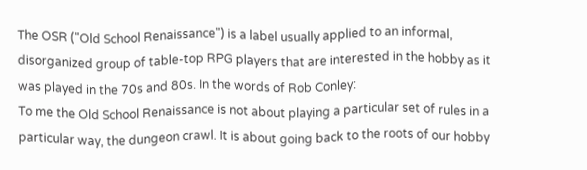The OSR ("Old School Renaissance") is a label usually applied to an informal, disorganized group of table-top RPG players that are interested in the hobby as it was played in the 70s and 80s. In the words of Rob Conley:
To me the Old School Renaissance is not about playing a particular set of rules in a particular way, the dungeon crawl. It is about going back to the roots of our hobby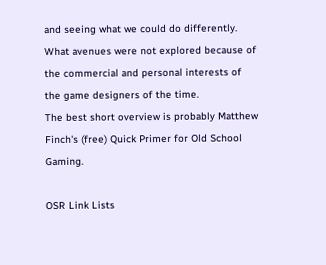and seeing what we could do differently. What avenues were not explored because of the commercial and personal interests of the game designers of the time.
The best short overview is probably Matthew Finch's (free) Quick Primer for Old School Gaming.

OSR Link Lists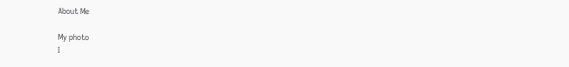About Me

My photo
I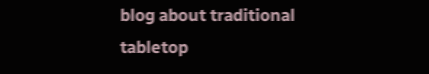blog about traditional tabletop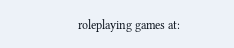roleplaying games at: